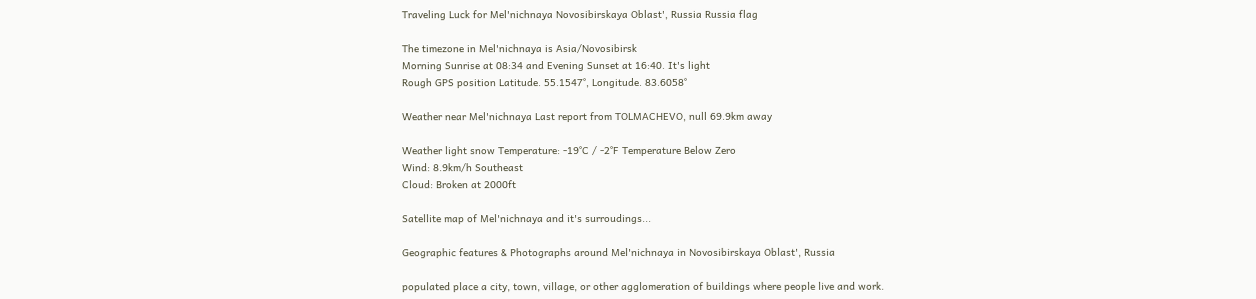Traveling Luck for Mel'nichnaya Novosibirskaya Oblast', Russia Russia flag

The timezone in Mel'nichnaya is Asia/Novosibirsk
Morning Sunrise at 08:34 and Evening Sunset at 16:40. It's light
Rough GPS position Latitude. 55.1547°, Longitude. 83.6058°

Weather near Mel'nichnaya Last report from TOLMACHEVO, null 69.9km away

Weather light snow Temperature: -19°C / -2°F Temperature Below Zero
Wind: 8.9km/h Southeast
Cloud: Broken at 2000ft

Satellite map of Mel'nichnaya and it's surroudings...

Geographic features & Photographs around Mel'nichnaya in Novosibirskaya Oblast', Russia

populated place a city, town, village, or other agglomeration of buildings where people live and work.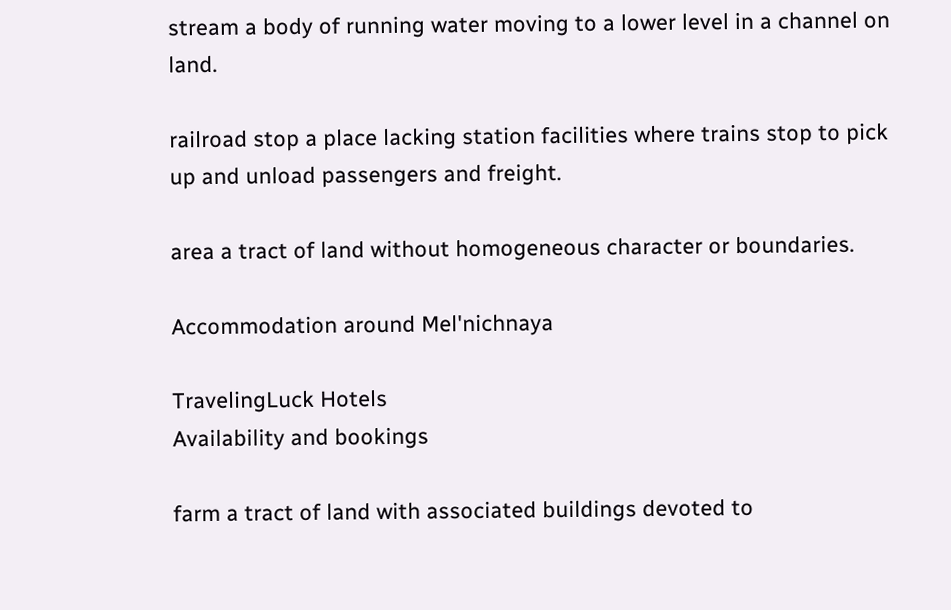stream a body of running water moving to a lower level in a channel on land.

railroad stop a place lacking station facilities where trains stop to pick up and unload passengers and freight.

area a tract of land without homogeneous character or boundaries.

Accommodation around Mel'nichnaya

TravelingLuck Hotels
Availability and bookings

farm a tract of land with associated buildings devoted to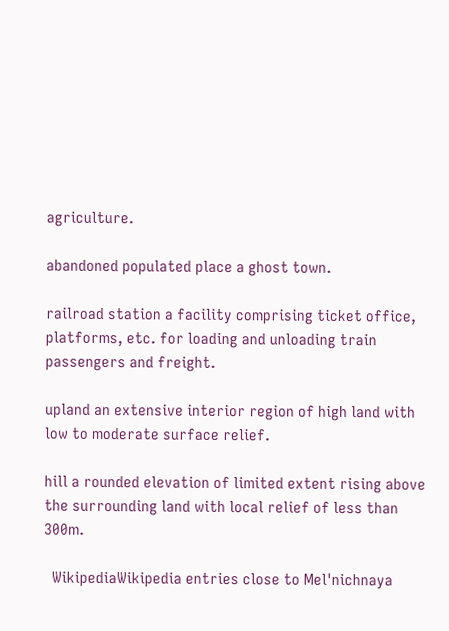agriculture.

abandoned populated place a ghost town.

railroad station a facility comprising ticket office, platforms, etc. for loading and unloading train passengers and freight.

upland an extensive interior region of high land with low to moderate surface relief.

hill a rounded elevation of limited extent rising above the surrounding land with local relief of less than 300m.

  WikipediaWikipedia entries close to Mel'nichnaya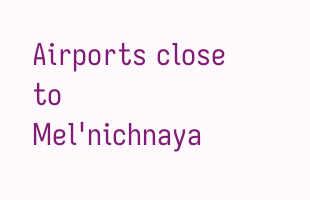Airports close to Mel'nichnaya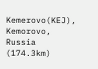Kemerovo(KEJ), Kemorovo, Russia (174.3km)